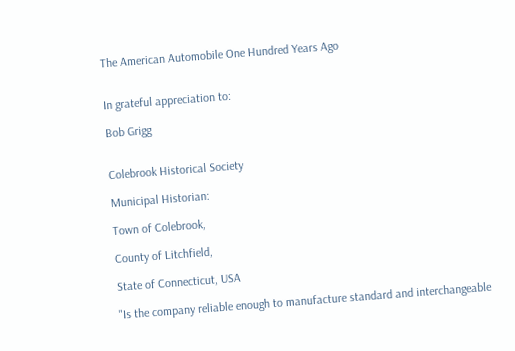The American Automobile One Hundred Years Ago


In grateful appreciation to:

Bob Grigg


Colebrook Historical Society

Municipal Historian:

Town of Colebrook,

County of Litchfield,

State of Connecticut, USA

"Is the company reliable enough to manufacture standard and interchangeable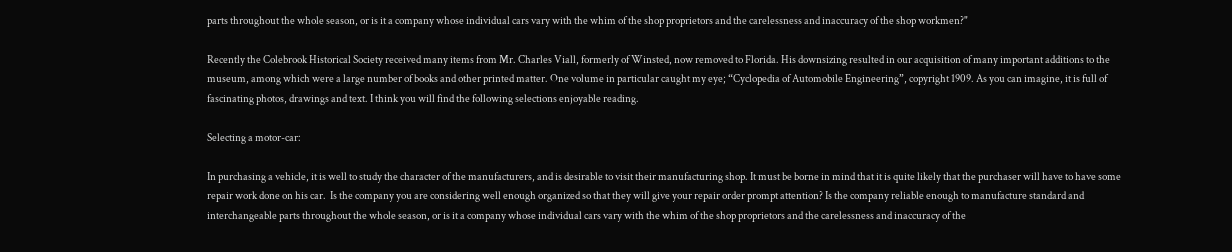parts throughout the whole season, or is it a company whose individual cars vary with the whim of the shop proprietors and the carelessness and inaccuracy of the shop workmen?"

Recently the Colebrook Historical Society received many items from Mr. Charles Viall, formerly of Winsted, now removed to Florida. His downsizing resulted in our acquisition of many important additions to the museum, among which were a large number of books and other printed matter. One volume in particular caught my eye; “Cyclopedia of Automobile Engineering”, copyright 1909. As you can imagine, it is full of fascinating photos, drawings and text. I think you will find the following selections enjoyable reading.

Selecting a motor-car:

In purchasing a vehicle, it is well to study the character of the manufacturers, and is desirable to visit their manufacturing shop. It must be borne in mind that it is quite likely that the purchaser will have to have some repair work done on his car.  Is the company you are considering well enough organized so that they will give your repair order prompt attention? Is the company reliable enough to manufacture standard and interchangeable parts throughout the whole season, or is it a company whose individual cars vary with the whim of the shop proprietors and the carelessness and inaccuracy of the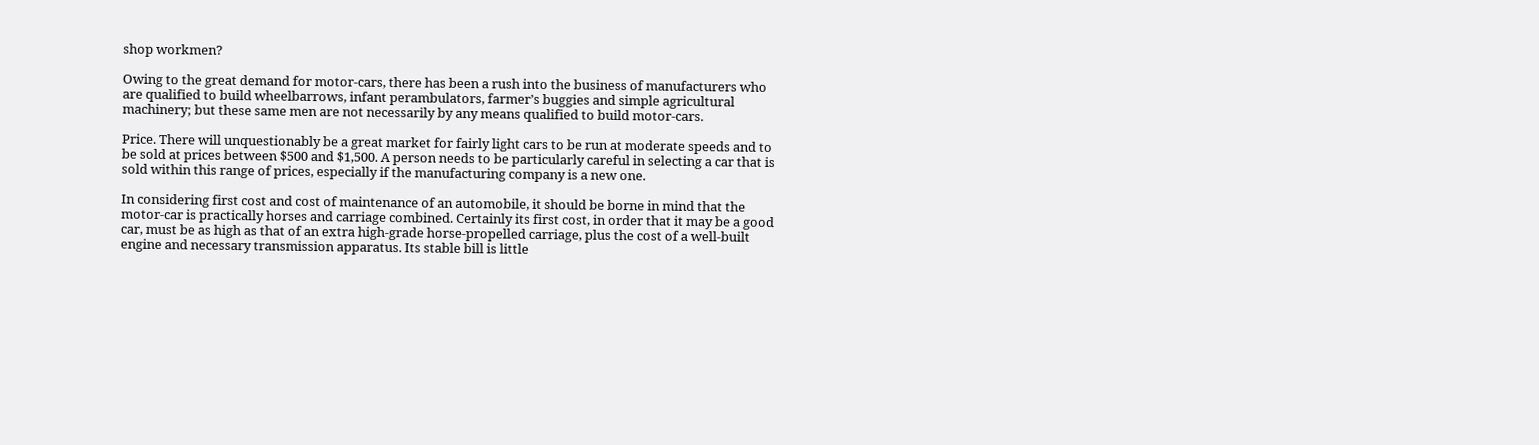shop workmen?

Owing to the great demand for motor-cars, there has been a rush into the business of manufacturers who are qualified to build wheelbarrows, infant perambulators, farmer’s buggies and simple agricultural machinery; but these same men are not necessarily by any means qualified to build motor-cars.

Price. There will unquestionably be a great market for fairly light cars to be run at moderate speeds and to be sold at prices between $500 and $1,500. A person needs to be particularly careful in selecting a car that is sold within this range of prices, especially if the manufacturing company is a new one.

In considering first cost and cost of maintenance of an automobile, it should be borne in mind that the motor-car is practically horses and carriage combined. Certainly its first cost, in order that it may be a good car, must be as high as that of an extra high-grade horse-propelled carriage, plus the cost of a well-built engine and necessary transmission apparatus. Its stable bill is little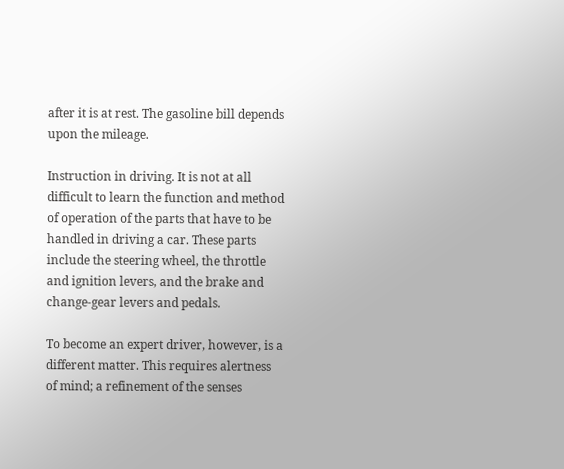after it is at rest. The gasoline bill depends upon the mileage.

Instruction in driving. It is not at all difficult to learn the function and method of operation of the parts that have to be handled in driving a car. These parts include the steering wheel, the throttle and ignition levers, and the brake and change-gear levers and pedals.

To become an expert driver, however, is a different matter. This requires alertness of mind; a refinement of the senses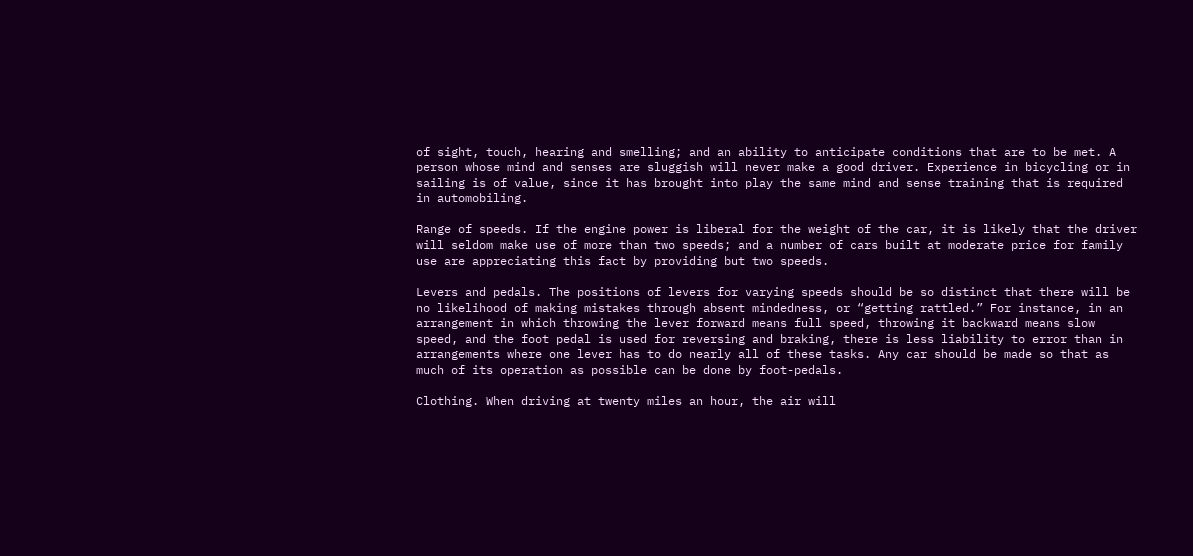of sight, touch, hearing and smelling; and an ability to anticipate conditions that are to be met. A person whose mind and senses are sluggish will never make a good driver. Experience in bicycling or in sailing is of value, since it has brought into play the same mind and sense training that is required in automobiling.

Range of speeds. If the engine power is liberal for the weight of the car, it is likely that the driver will seldom make use of more than two speeds; and a number of cars built at moderate price for family use are appreciating this fact by providing but two speeds.

Levers and pedals. The positions of levers for varying speeds should be so distinct that there will be no likelihood of making mistakes through absent mindedness, or “getting rattled.” For instance, in an arrangement in which throwing the lever forward means full speed, throwing it backward means slow speed, and the foot pedal is used for reversing and braking, there is less liability to error than in arrangements where one lever has to do nearly all of these tasks. Any car should be made so that as much of its operation as possible can be done by foot-pedals.

Clothing. When driving at twenty miles an hour, the air will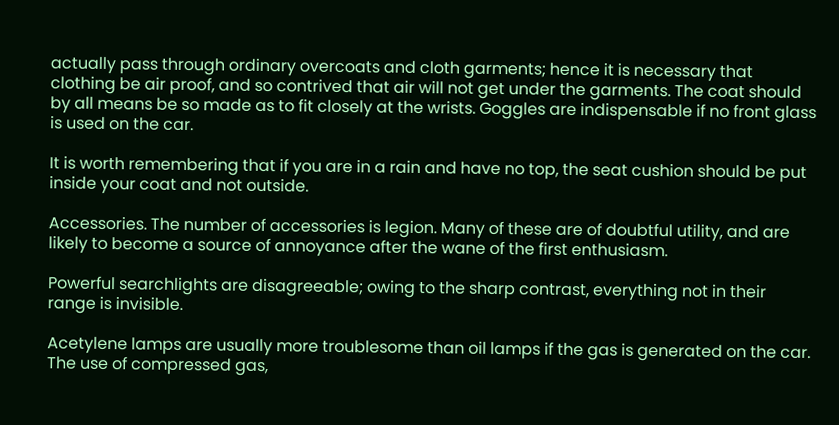actually pass through ordinary overcoats and cloth garments; hence it is necessary that clothing be air proof, and so contrived that air will not get under the garments. The coat should by all means be so made as to fit closely at the wrists. Goggles are indispensable if no front glass is used on the car.

It is worth remembering that if you are in a rain and have no top, the seat cushion should be put inside your coat and not outside.

Accessories. The number of accessories is legion. Many of these are of doubtful utility, and are likely to become a source of annoyance after the wane of the first enthusiasm.

Powerful searchlights are disagreeable; owing to the sharp contrast, everything not in their range is invisible.

Acetylene lamps are usually more troublesome than oil lamps if the gas is generated on the car. The use of compressed gas,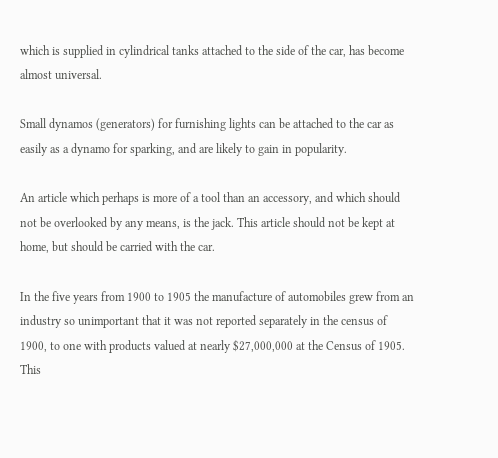which is supplied in cylindrical tanks attached to the side of the car, has become almost universal.

Small dynamos (generators) for furnishing lights can be attached to the car as easily as a dynamo for sparking, and are likely to gain in popularity.

An article which perhaps is more of a tool than an accessory, and which should not be overlooked by any means, is the jack. This article should not be kept at home, but should be carried with the car.

In the five years from 1900 to 1905 the manufacture of automobiles grew from an industry so unimportant that it was not reported separately in the census of 1900, to one with products valued at nearly $27,000,000 at the Census of 1905. This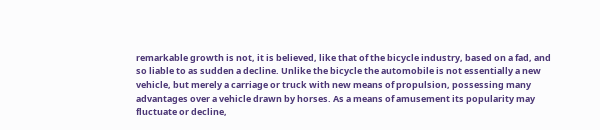remarkable growth is not, it is believed, like that of the bicycle industry, based on a fad, and so liable to as sudden a decline. Unlike the bicycle the automobile is not essentially a new vehicle, but merely a carriage or truck with new means of propulsion, possessing many advantages over a vehicle drawn by horses. As a means of amusement its popularity may fluctuate or decline,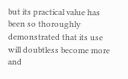but its practical value has been so thoroughly demonstrated that its use will doubtless become more and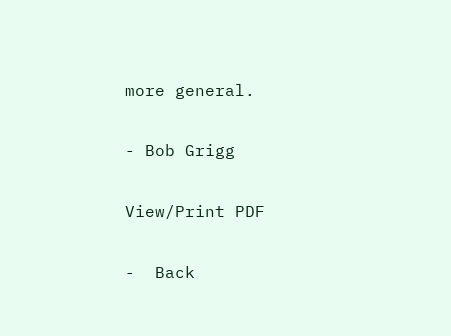more general.

- Bob Grigg

View/Print PDF

-  Back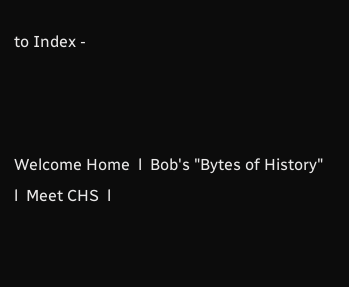to Index -



Welcome Home  l  Bob's "Bytes of History"  l  Meet CHS  l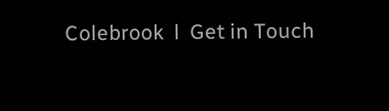Colebrook  l  Get in Touch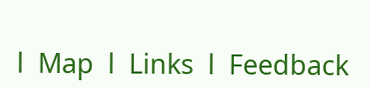l  Map  l  Links  l  Feedback